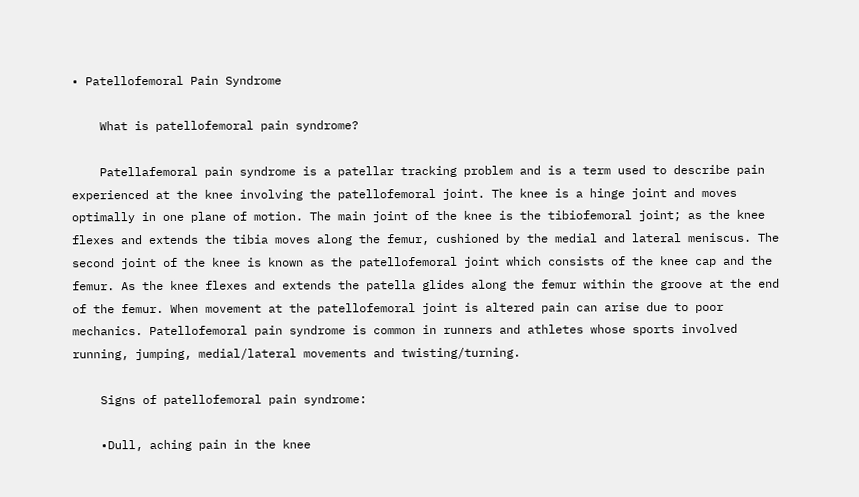• Patellofemoral Pain Syndrome

    What is patellofemoral pain syndrome?

    Patellafemoral pain syndrome is a patellar tracking problem and is a term used to describe pain experienced at the knee involving the patellofemoral joint. The knee is a hinge joint and moves optimally in one plane of motion. The main joint of the knee is the tibiofemoral joint; as the knee flexes and extends the tibia moves along the femur, cushioned by the medial and lateral meniscus. The second joint of the knee is known as the patellofemoral joint which consists of the knee cap and the femur. As the knee flexes and extends the patella glides along the femur within the groove at the end of the femur. When movement at the patellofemoral joint is altered pain can arise due to poor mechanics. Patellofemoral pain syndrome is common in runners and athletes whose sports involved running, jumping, medial/lateral movements and twisting/turning.

    Signs of patellofemoral pain syndrome:

    •Dull, aching pain in the knee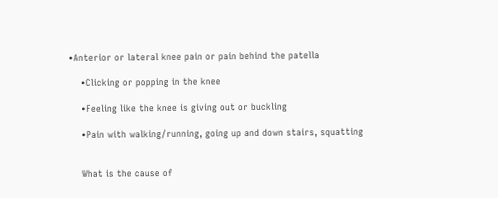•Anterior or lateral knee pain or pain behind the patella

    •Clicking or popping in the knee

    •Feeling like the knee is giving out or buckling

    •Pain with walking/running, going up and down stairs, squatting


    What is the cause of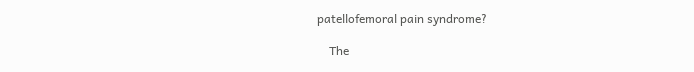patellofemoral pain syndrome?

    The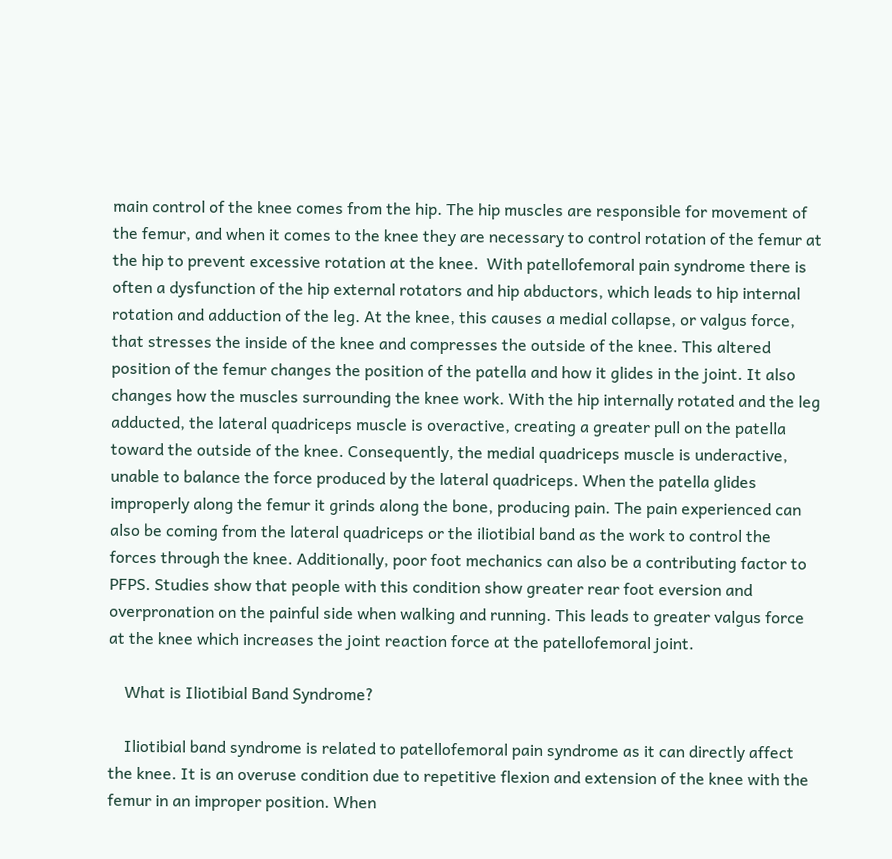main control of the knee comes from the hip. The hip muscles are responsible for movement of the femur, and when it comes to the knee they are necessary to control rotation of the femur at the hip to prevent excessive rotation at the knee.  With patellofemoral pain syndrome there is often a dysfunction of the hip external rotators and hip abductors, which leads to hip internal rotation and adduction of the leg. At the knee, this causes a medial collapse, or valgus force, that stresses the inside of the knee and compresses the outside of the knee. This altered position of the femur changes the position of the patella and how it glides in the joint. It also changes how the muscles surrounding the knee work. With the hip internally rotated and the leg adducted, the lateral quadriceps muscle is overactive, creating a greater pull on the patella toward the outside of the knee. Consequently, the medial quadriceps muscle is underactive, unable to balance the force produced by the lateral quadriceps. When the patella glides improperly along the femur it grinds along the bone, producing pain. The pain experienced can also be coming from the lateral quadriceps or the iliotibial band as the work to control the forces through the knee. Additionally, poor foot mechanics can also be a contributing factor to PFPS. Studies show that people with this condition show greater rear foot eversion and overpronation on the painful side when walking and running. This leads to greater valgus force at the knee which increases the joint reaction force at the patellofemoral joint.

    What is Iliotibial Band Syndrome?

    Iliotibial band syndrome is related to patellofemoral pain syndrome as it can directly affect the knee. It is an overuse condition due to repetitive flexion and extension of the knee with the femur in an improper position. When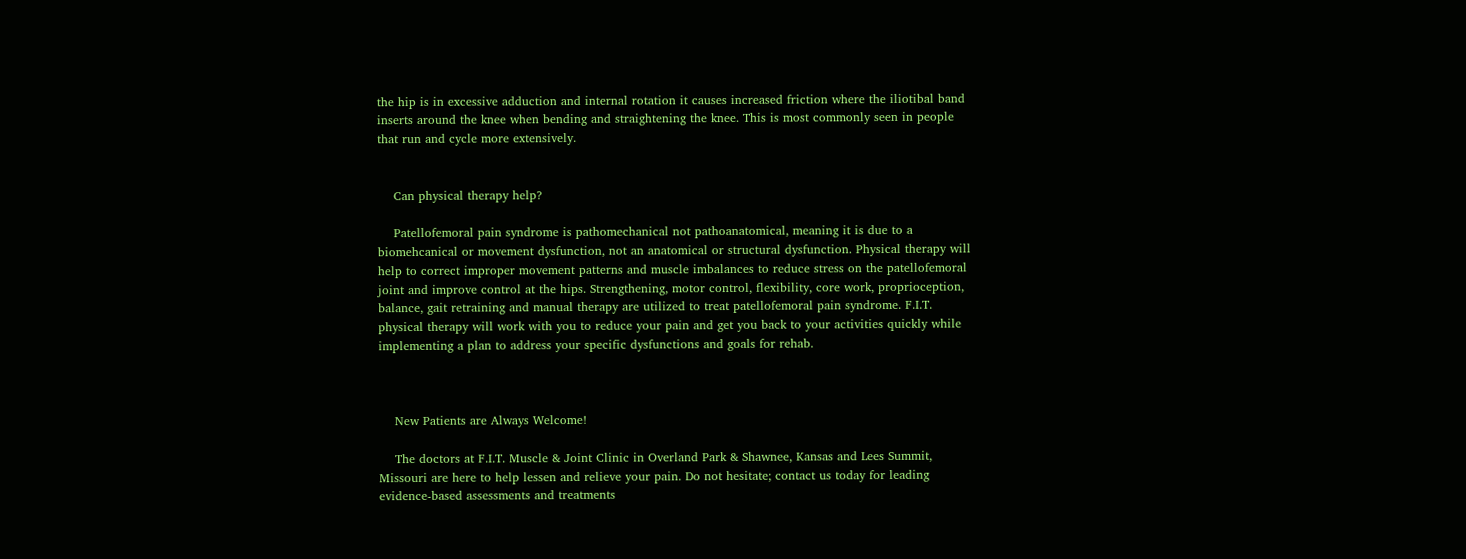the hip is in excessive adduction and internal rotation it causes increased friction where the iliotibal band inserts around the knee when bending and straightening the knee. This is most commonly seen in people that run and cycle more extensively.


    Can physical therapy help?

    Patellofemoral pain syndrome is pathomechanical not pathoanatomical, meaning it is due to a biomehcanical or movement dysfunction, not an anatomical or structural dysfunction. Physical therapy will help to correct improper movement patterns and muscle imbalances to reduce stress on the patellofemoral joint and improve control at the hips. Strengthening, motor control, flexibility, core work, proprioception, balance, gait retraining and manual therapy are utilized to treat patellofemoral pain syndrome. F.I.T. physical therapy will work with you to reduce your pain and get you back to your activities quickly while implementing a plan to address your specific dysfunctions and goals for rehab.



    New Patients are Always Welcome!

    The doctors at F.I.T. Muscle & Joint Clinic in Overland Park & Shawnee, Kansas and Lees Summit, Missouri are here to help lessen and relieve your pain. Do not hesitate; contact us today for leading evidence-based assessments and treatments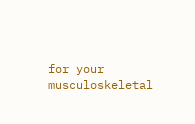for your musculoskeletal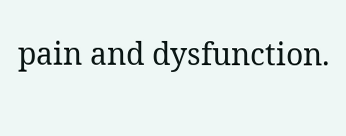pain and dysfunction.